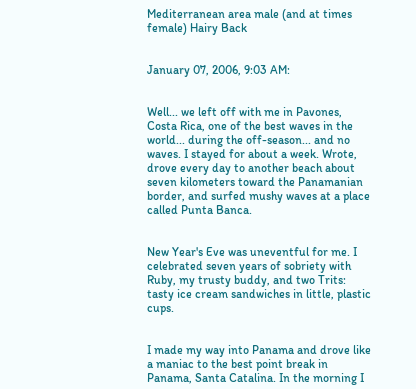Mediterranean area male (and at times female) Hairy Back


January 07, 2006, 9:03 AM:


Well... we left off with me in Pavones, Costa Rica, one of the best waves in the world... during the off-season... and no waves. I stayed for about a week. Wrote, drove every day to another beach about seven kilometers toward the Panamanian border, and surfed mushy waves at a place called Punta Banca.


New Year's Eve was uneventful for me. I celebrated seven years of sobriety with Ruby, my trusty buddy, and two Trits: tasty ice cream sandwiches in little, plastic cups.


I made my way into Panama and drove like a maniac to the best point break in Panama, Santa Catalina. In the morning I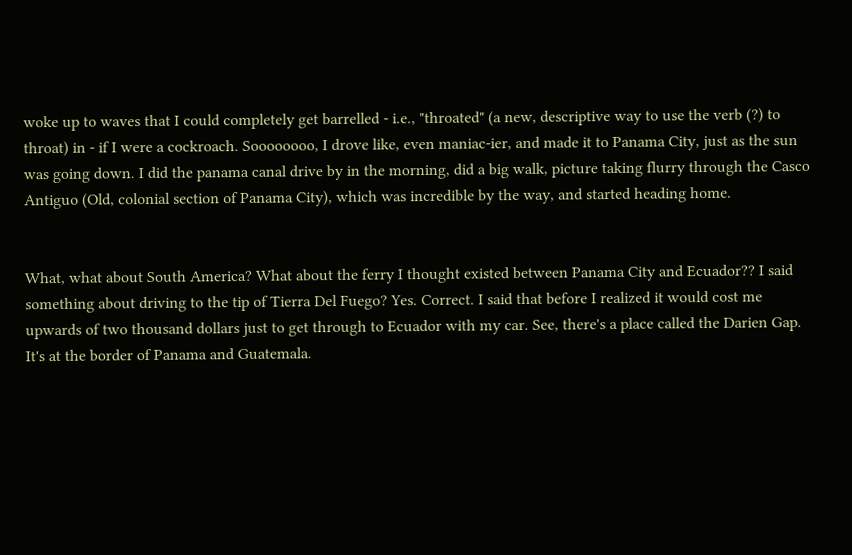woke up to waves that I could completely get barrelled - i.e., "throated" (a new, descriptive way to use the verb (?) to throat) in - if I were a cockroach. Soooooooo, I drove like, even maniac-ier, and made it to Panama City, just as the sun was going down. I did the panama canal drive by in the morning, did a big walk, picture taking flurry through the Casco Antiguo (Old, colonial section of Panama City), which was incredible by the way, and started heading home.


What, what about South America? What about the ferry I thought existed between Panama City and Ecuador?? I said something about driving to the tip of Tierra Del Fuego? Yes. Correct. I said that before I realized it would cost me upwards of two thousand dollars just to get through to Ecuador with my car. See, there's a place called the Darien Gap. It's at the border of Panama and Guatemala.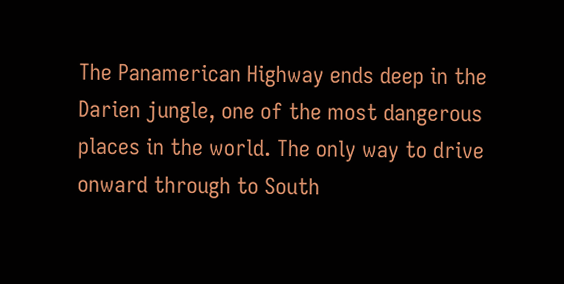The Panamerican Highway ends deep in the Darien jungle, one of the most dangerous places in the world. The only way to drive onward through to South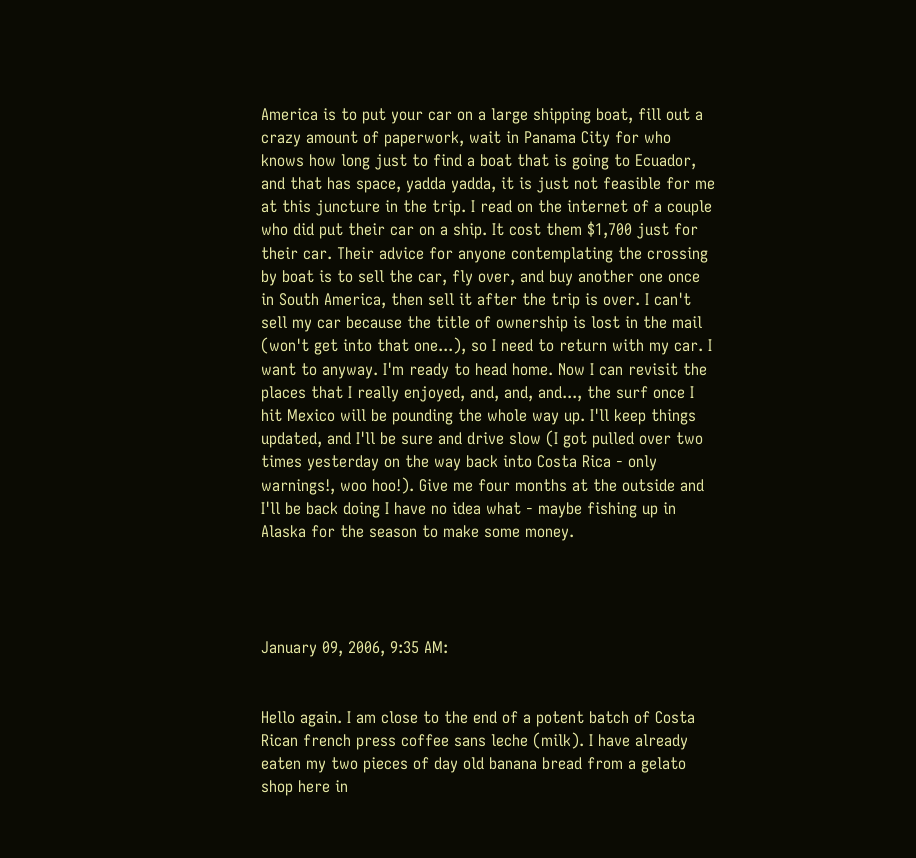America is to put your car on a large shipping boat, fill out a crazy amount of paperwork, wait in Panama City for who knows how long just to find a boat that is going to Ecuador, and that has space, yadda yadda, it is just not feasible for me at this juncture in the trip. I read on the internet of a couple who did put their car on a ship. It cost them $1,700 just for their car. Their advice for anyone contemplating the crossing by boat is to sell the car, fly over, and buy another one once in South America, then sell it after the trip is over. I can't sell my car because the title of ownership is lost in the mail (won't get into that one...), so I need to return with my car. I want to anyway. I'm ready to head home. Now I can revisit the places that I really enjoyed, and, and, and..., the surf once I hit Mexico will be pounding the whole way up. I'll keep things updated, and I'll be sure and drive slow (I got pulled over two times yesterday on the way back into Costa Rica - only warnings!, woo hoo!). Give me four months at the outside and I'll be back doing I have no idea what - maybe fishing up in Alaska for the season to make some money.




January 09, 2006, 9:35 AM:


Hello again. I am close to the end of a potent batch of Costa Rican french press coffee sans leche (milk). I have already eaten my two pieces of day old banana bread from a gelato shop here in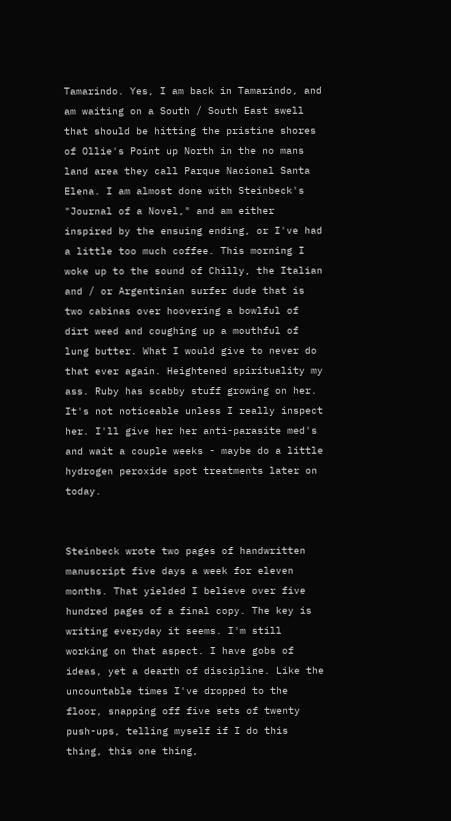Tamarindo. Yes, I am back in Tamarindo, and am waiting on a South / South East swell that should be hitting the pristine shores of Ollie's Point up North in the no mans land area they call Parque Nacional Santa Elena. I am almost done with Steinbeck's "Journal of a Novel," and am either inspired by the ensuing ending, or I've had a little too much coffee. This morning I woke up to the sound of Chilly, the Italian and / or Argentinian surfer dude that is two cabinas over hoovering a bowlful of dirt weed and coughing up a mouthful of lung butter. What I would give to never do that ever again. Heightened spirituality my ass. Ruby has scabby stuff growing on her. It's not noticeable unless I really inspect her. I'll give her her anti-parasite med's and wait a couple weeks - maybe do a little hydrogen peroxide spot treatments later on today.


Steinbeck wrote two pages of handwritten manuscript five days a week for eleven months. That yielded I believe over five hundred pages of a final copy. The key is writing everyday it seems. I'm still working on that aspect. I have gobs of ideas, yet a dearth of discipline. Like the uncountable times I've dropped to the floor, snapping off five sets of twenty push-ups, telling myself if I do this thing, this one thing,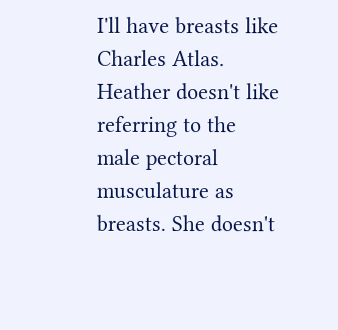I'll have breasts like Charles Atlas. Heather doesn't like referring to the male pectoral musculature as breasts. She doesn't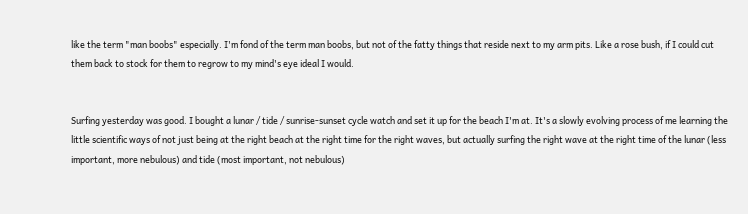like the term "man boobs" especially. I'm fond of the term man boobs, but not of the fatty things that reside next to my arm pits. Like a rose bush, if I could cut them back to stock for them to regrow to my mind's eye ideal I would.


Surfing yesterday was good. I bought a lunar / tide / sunrise-sunset cycle watch and set it up for the beach I'm at. It's a slowly evolving process of me learning the little scientific ways of not just being at the right beach at the right time for the right waves, but actually surfing the right wave at the right time of the lunar (less important, more nebulous) and tide (most important, not nebulous)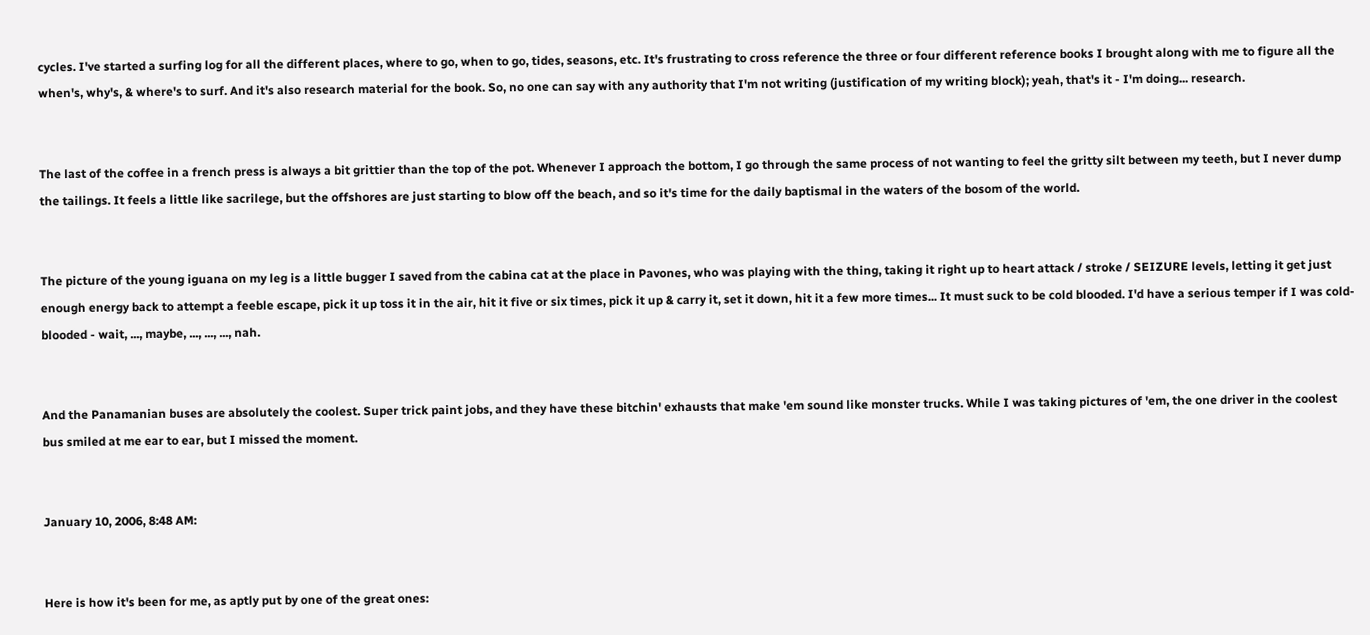cycles. I've started a surfing log for all the different places, where to go, when to go, tides, seasons, etc. It's frustrating to cross reference the three or four different reference books I brought along with me to figure all the when's, why's, & where's to surf. And it's also research material for the book. So, no one can say with any authority that I'm not writing (justification of my writing block); yeah, that's it - I'm doing... research.


The last of the coffee in a french press is always a bit grittier than the top of the pot. Whenever I approach the bottom, I go through the same process of not wanting to feel the gritty silt between my teeth, but I never dump the tailings. It feels a little like sacrilege, but the offshores are just starting to blow off the beach, and so it's time for the daily baptismal in the waters of the bosom of the world.


The picture of the young iguana on my leg is a little bugger I saved from the cabina cat at the place in Pavones, who was playing with the thing, taking it right up to heart attack / stroke / SEIZURE levels, letting it get just enough energy back to attempt a feeble escape, pick it up toss it in the air, hit it five or six times, pick it up & carry it, set it down, hit it a few more times... It must suck to be cold blooded. I'd have a serious temper if I was cold-blooded - wait, ..., maybe, ..., ..., ..., nah.


And the Panamanian buses are absolutely the coolest. Super trick paint jobs, and they have these bitchin' exhausts that make 'em sound like monster trucks. While I was taking pictures of 'em, the one driver in the coolest bus smiled at me ear to ear, but I missed the moment.


January 10, 2006, 8:48 AM:


Here is how it's been for me, as aptly put by one of the great ones: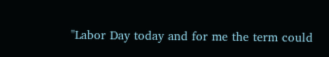"Labor Day today and for me the term could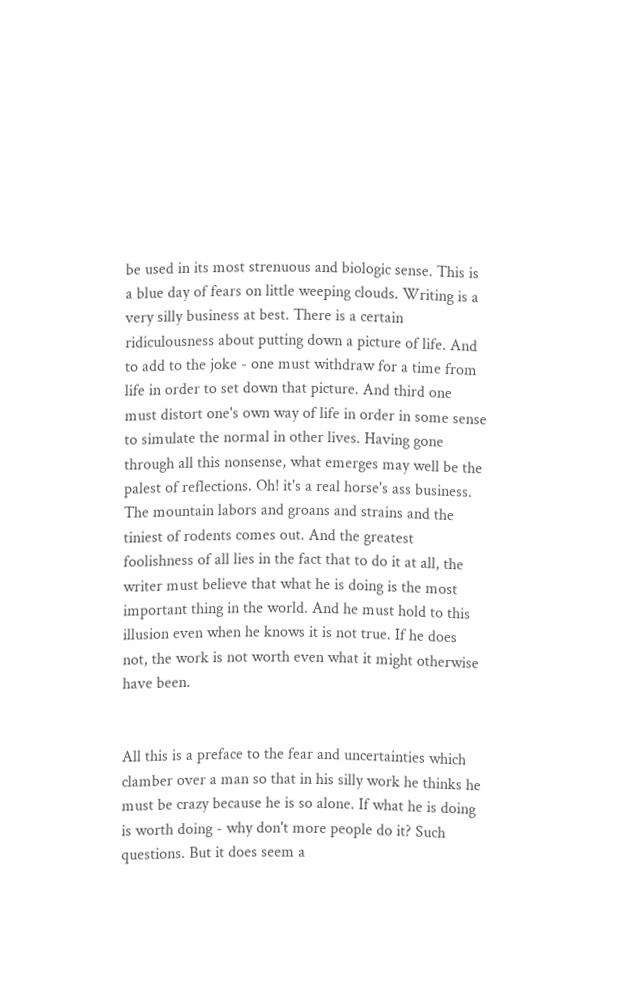be used in its most strenuous and biologic sense. This is a blue day of fears on little weeping clouds. Writing is a very silly business at best. There is a certain ridiculousness about putting down a picture of life. And to add to the joke - one must withdraw for a time from life in order to set down that picture. And third one must distort one's own way of life in order in some sense to simulate the normal in other lives. Having gone through all this nonsense, what emerges may well be the palest of reflections. Oh! it's a real horse's ass business. The mountain labors and groans and strains and the tiniest of rodents comes out. And the greatest foolishness of all lies in the fact that to do it at all, the writer must believe that what he is doing is the most important thing in the world. And he must hold to this illusion even when he knows it is not true. If he does not, the work is not worth even what it might otherwise have been.


All this is a preface to the fear and uncertainties which clamber over a man so that in his silly work he thinks he must be crazy because he is so alone. If what he is doing is worth doing - why don't more people do it? Such questions. But it does seem a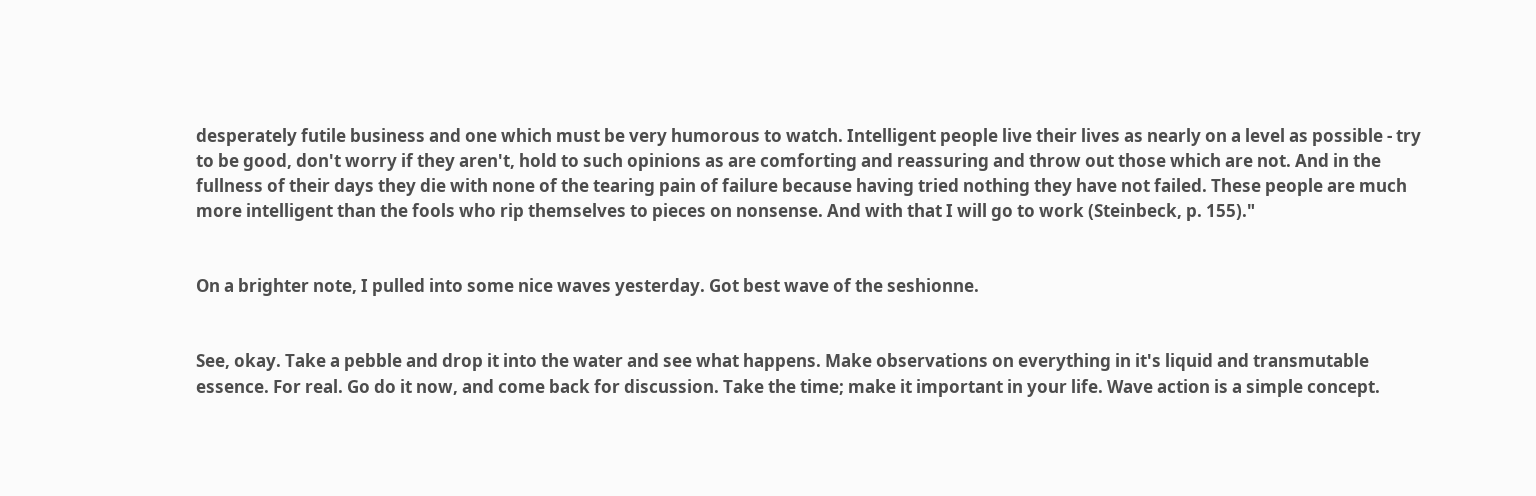desperately futile business and one which must be very humorous to watch. Intelligent people live their lives as nearly on a level as possible - try to be good, don't worry if they aren't, hold to such opinions as are comforting and reassuring and throw out those which are not. And in the fullness of their days they die with none of the tearing pain of failure because having tried nothing they have not failed. These people are much more intelligent than the fools who rip themselves to pieces on nonsense. And with that I will go to work (Steinbeck, p. 155)."


On a brighter note, I pulled into some nice waves yesterday. Got best wave of the seshionne.


See, okay. Take a pebble and drop it into the water and see what happens. Make observations on everything in it's liquid and transmutable essence. For real. Go do it now, and come back for discussion. Take the time; make it important in your life. Wave action is a simple concept.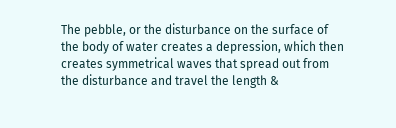The pebble, or the disturbance on the surface of the body of water creates a depression, which then creates symmetrical waves that spread out from the disturbance and travel the length &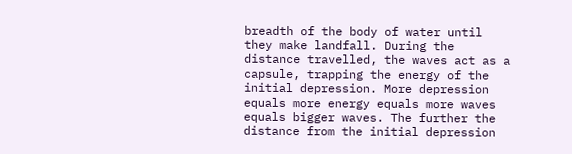breadth of the body of water until they make landfall. During the distance travelled, the waves act as a capsule, trapping the energy of the initial depression. More depression equals more energy equals more waves equals bigger waves. The further the distance from the initial depression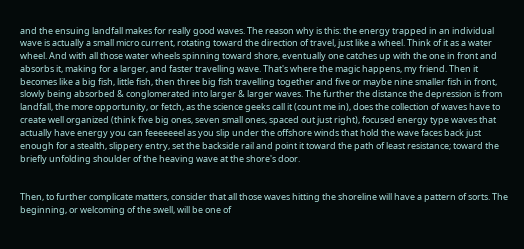and the ensuing landfall makes for really good waves. The reason why is this: the energy trapped in an individual wave is actually a small micro current, rotating toward the direction of travel, just like a wheel. Think of it as a water wheel. And with all those water wheels spinning toward shore, eventually one catches up with the one in front and absorbs it, making for a larger, and faster travelling wave. That's where the magic happens, my friend. Then it becomes like a big fish, little fish, then three big fish travelling together and five or maybe nine smaller fish in front, slowly being absorbed & conglomerated into larger & larger waves. The further the distance the depression is from landfall, the more opportunity, or fetch, as the science geeks call it (count me in), does the collection of waves have to create well organized (think five big ones, seven small ones, spaced out just right), focused energy type waves that actually have energy you can feeeeeeel as you slip under the offshore winds that hold the wave faces back just enough for a stealth, slippery entry, set the backside rail and point it toward the path of least resistance; toward the briefly unfolding shoulder of the heaving wave at the shore's door.


Then, to further complicate matters, consider that all those waves hitting the shoreline will have a pattern of sorts. The beginning, or welcoming of the swell, will be one of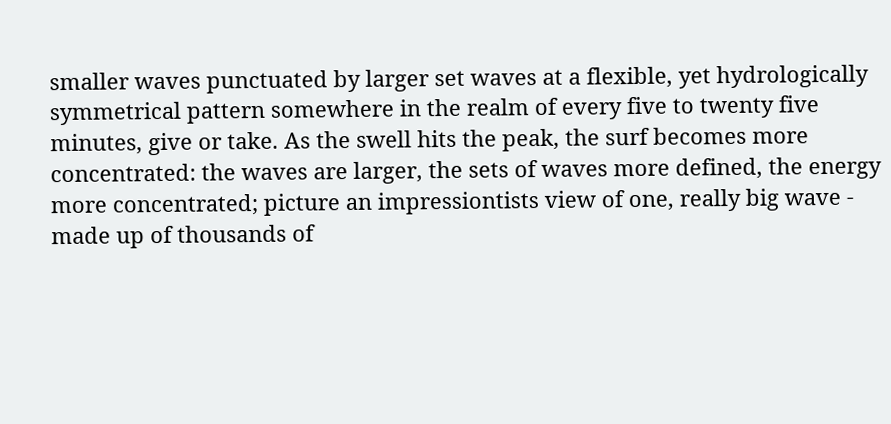smaller waves punctuated by larger set waves at a flexible, yet hydrologically symmetrical pattern somewhere in the realm of every five to twenty five minutes, give or take. As the swell hits the peak, the surf becomes more concentrated: the waves are larger, the sets of waves more defined, the energy more concentrated; picture an impressiontists view of one, really big wave - made up of thousands of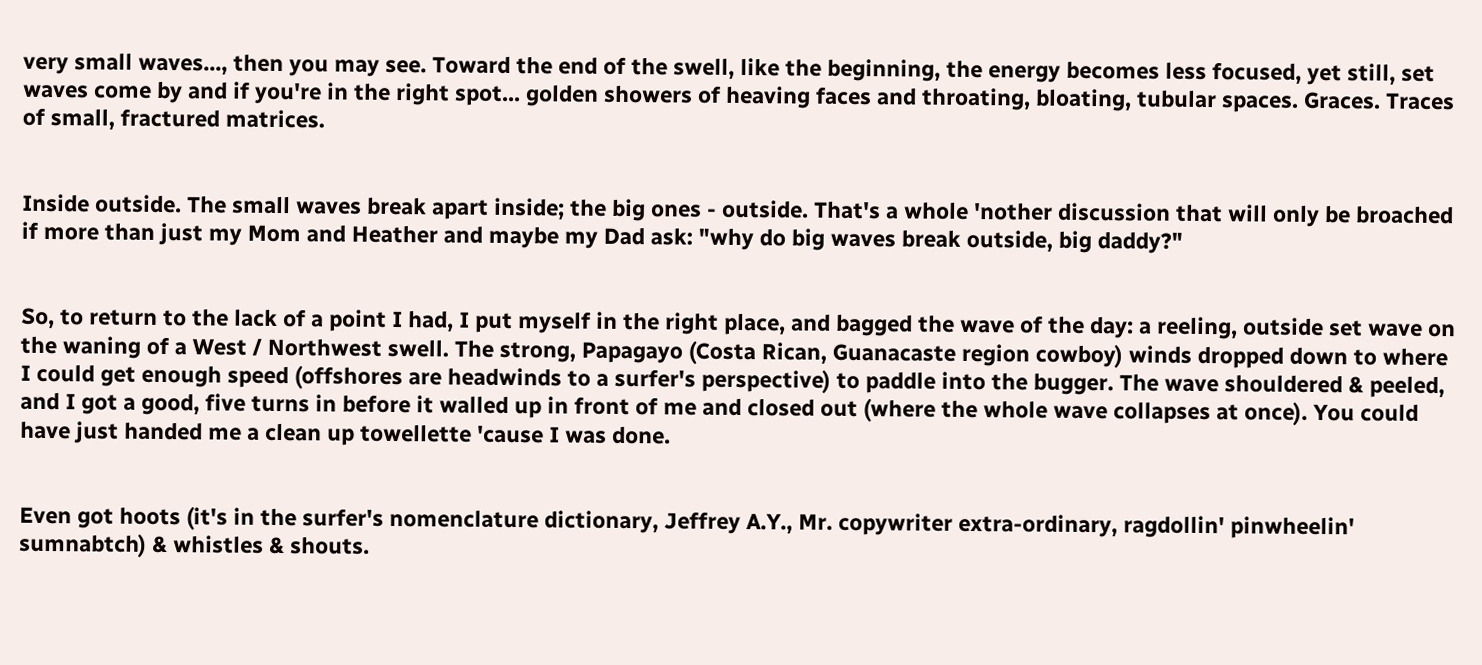very small waves..., then you may see. Toward the end of the swell, like the beginning, the energy becomes less focused, yet still, set waves come by and if you're in the right spot... golden showers of heaving faces and throating, bloating, tubular spaces. Graces. Traces of small, fractured matrices.


Inside outside. The small waves break apart inside; the big ones - outside. That's a whole 'nother discussion that will only be broached if more than just my Mom and Heather and maybe my Dad ask: "why do big waves break outside, big daddy?"


So, to return to the lack of a point I had, I put myself in the right place, and bagged the wave of the day: a reeling, outside set wave on the waning of a West / Northwest swell. The strong, Papagayo (Costa Rican, Guanacaste region cowboy) winds dropped down to where I could get enough speed (offshores are headwinds to a surfer's perspective) to paddle into the bugger. The wave shouldered & peeled, and I got a good, five turns in before it walled up in front of me and closed out (where the whole wave collapses at once). You could have just handed me a clean up towellette 'cause I was done.


Even got hoots (it's in the surfer's nomenclature dictionary, Jeffrey A.Y., Mr. copywriter extra-ordinary, ragdollin' pinwheelin' sumnabtch) & whistles & shouts.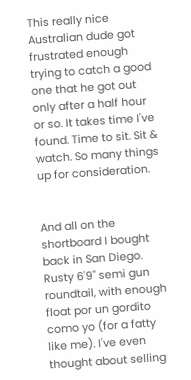This really nice Australian dude got frustrated enough trying to catch a good one that he got out only after a half hour or so. It takes time I've found. Time to sit. Sit & watch. So many things up for consideration.


And all on the shortboard I bought back in San Diego. Rusty 6'9" semi gun roundtail, with enough float por un gordito como yo (for a fatty like me). I've even thought about selling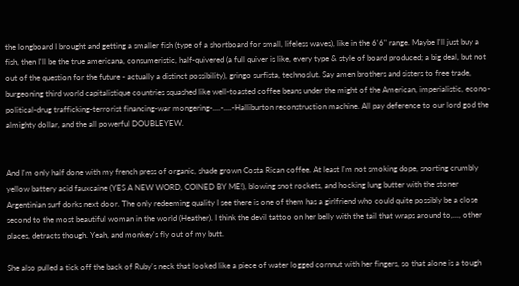the longboard I brought and getting a smaller fish (type of a shortboard for small, lifeless waves), like in the 6'6" range. Maybe I'll just buy a fish, then I'll be the true americana, consumeristic, half-quivered (a full quiver is like, every type & style of board produced; a big deal, but not out of the question for the future - actually a distinct possibility), gringo surfista, technoslut. Say amen brothers and sisters to free trade, burgeoning third world capitalistique countries squashed like well-toasted coffee beans under the might of the American, imperialistic, econo-political-drug trafficking-terrorist financing-war mongering-....-....-Halliburton reconstruction machine. All pay deference to our lord god the almighty dollar, and the all powerful DOUBLEYEW.


And I'm only half done with my french press of organic, shade grown Costa Rican coffee. At least I'm not smoking dope, snorting crumbly yellow battery acid fauxcaine (YES A NEW WORD, COINED BY ME!), blowing snot rockets, and hocking lung butter with the stoner Argentinian surf dorks next door. The only redeeming quality I see there is one of them has a girlfriend who could quite possibly be a close second to the most beautiful woman in the world (Heather). I think the devil tattoo on her belly with the tail that wraps around to,..., other places, detracts though. Yeah, and monkey's fly out of my butt.

She also pulled a tick off the back of Ruby's neck that looked like a piece of water logged cornnut with her fingers, so that alone is a tough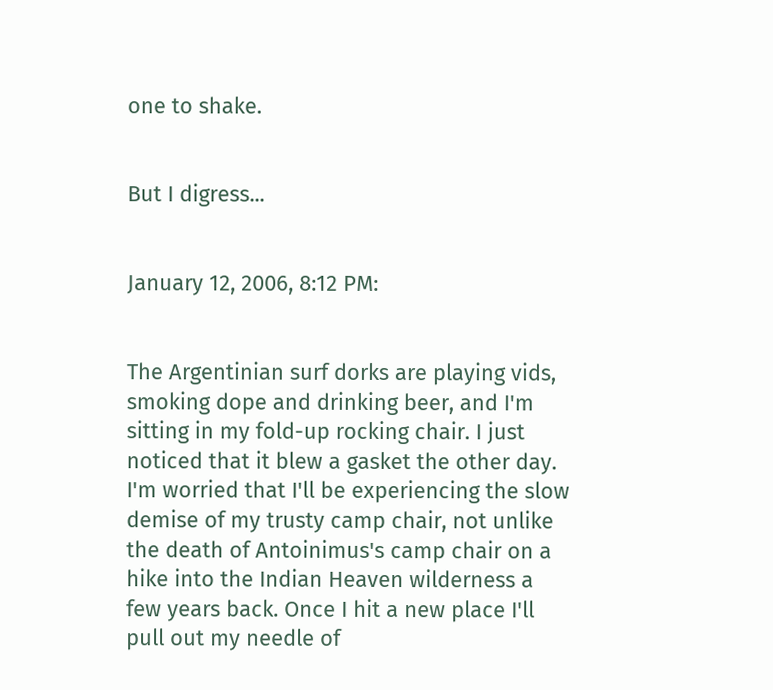one to shake.


But I digress...


January 12, 2006, 8:12 PM:


The Argentinian surf dorks are playing vids, smoking dope and drinking beer, and I'm sitting in my fold-up rocking chair. I just noticed that it blew a gasket the other day. I'm worried that I'll be experiencing the slow demise of my trusty camp chair, not unlike the death of Antoinimus's camp chair on a hike into the Indian Heaven wilderness a few years back. Once I hit a new place I'll pull out my needle of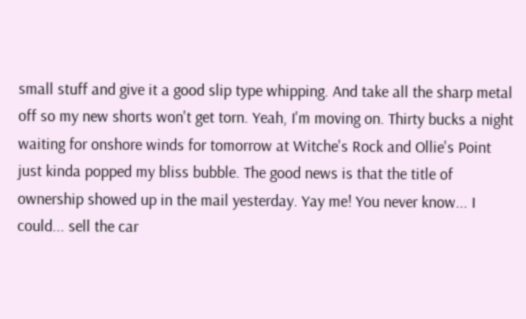small stuff and give it a good slip type whipping. And take all the sharp metal off so my new shorts won't get torn. Yeah, I'm moving on. Thirty bucks a night waiting for onshore winds for tomorrow at Witche's Rock and Ollie's Point just kinda popped my bliss bubble. The good news is that the title of ownership showed up in the mail yesterday. Yay me! You never know... I could... sell the car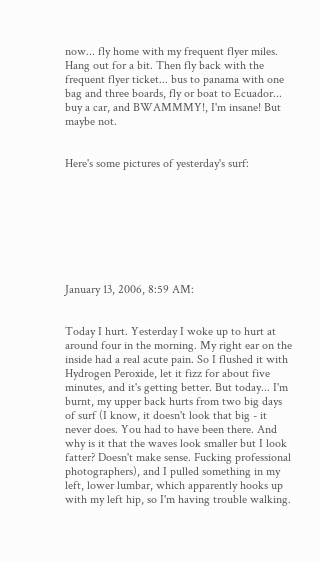now... fly home with my frequent flyer miles. Hang out for a bit. Then fly back with the frequent flyer ticket... bus to panama with one bag and three boards, fly or boat to Ecuador... buy a car, and BWAMMMY!, I'm insane! But maybe not.


Here's some pictures of yesterday's surf:








January 13, 2006, 8:59 AM:


Today I hurt. Yesterday I woke up to hurt at around four in the morning. My right ear on the inside had a real acute pain. So I flushed it with Hydrogen Peroxide, let it fizz for about five minutes, and it's getting better. But today... I'm burnt, my upper back hurts from two big days of surf (I know, it doesn't look that big - it never does. You had to have been there. And why is it that the waves look smaller but I look fatter? Doesn't make sense. Fucking professional photographers), and I pulled something in my left, lower lumbar, which apparently hooks up with my left hip, so I'm having trouble walking.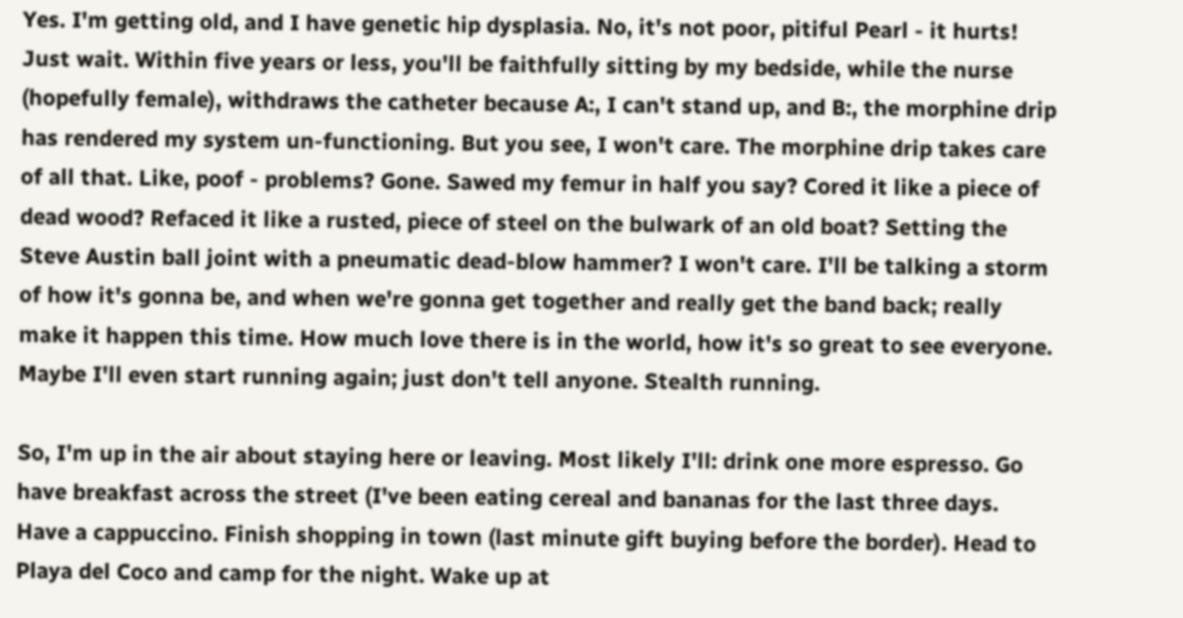Yes. I'm getting old, and I have genetic hip dysplasia. No, it's not poor, pitiful Pearl - it hurts! Just wait. Within five years or less, you'll be faithfully sitting by my bedside, while the nurse (hopefully female), withdraws the catheter because A:, I can't stand up, and B:, the morphine drip has rendered my system un-functioning. But you see, I won't care. The morphine drip takes care of all that. Like, poof - problems? Gone. Sawed my femur in half you say? Cored it like a piece of dead wood? Refaced it like a rusted, piece of steel on the bulwark of an old boat? Setting the Steve Austin ball joint with a pneumatic dead-blow hammer? I won't care. I'll be talking a storm of how it's gonna be, and when we're gonna get together and really get the band back; really make it happen this time. How much love there is in the world, how it's so great to see everyone. Maybe I'll even start running again; just don't tell anyone. Stealth running.

So, I'm up in the air about staying here or leaving. Most likely I'll: drink one more espresso. Go have breakfast across the street (I've been eating cereal and bananas for the last three days. Have a cappuccino. Finish shopping in town (last minute gift buying before the border). Head to Playa del Coco and camp for the night. Wake up at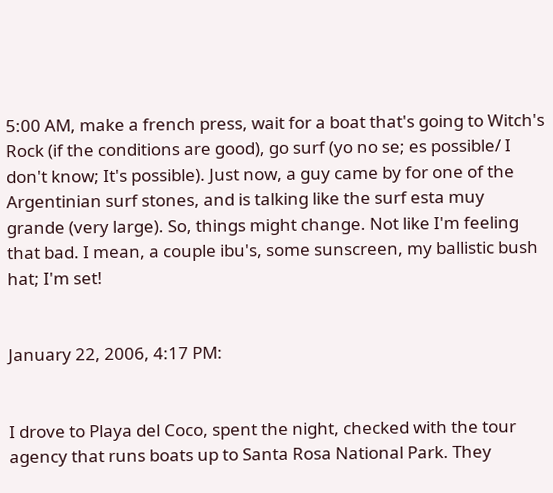5:00 AM, make a french press, wait for a boat that's going to Witch's Rock (if the conditions are good), go surf (yo no se; es possible/ I don't know; It's possible). Just now, a guy came by for one of the Argentinian surf stones, and is talking like the surf esta muy grande (very large). So, things might change. Not like I'm feeling that bad. I mean, a couple ibu's, some sunscreen, my ballistic bush hat; I'm set!


January 22, 2006, 4:17 PM:


I drove to Playa del Coco, spent the night, checked with the tour agency that runs boats up to Santa Rosa National Park. They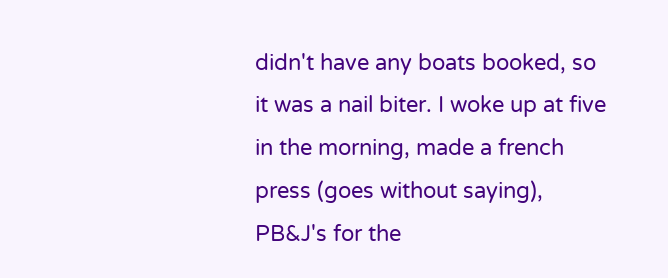didn't have any boats booked, so it was a nail biter. I woke up at five in the morning, made a french press (goes without saying), PB&J's for the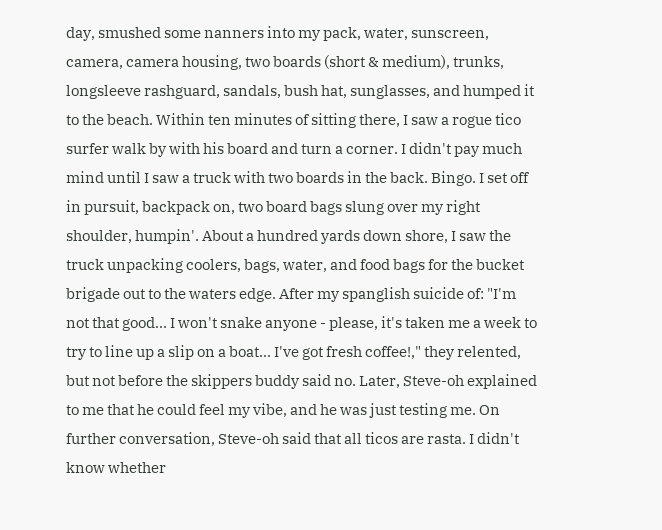day, smushed some nanners into my pack, water, sunscreen, camera, camera housing, two boards (short & medium), trunks, longsleeve rashguard, sandals, bush hat, sunglasses, and humped it to the beach. Within ten minutes of sitting there, I saw a rogue tico surfer walk by with his board and turn a corner. I didn't pay much mind until I saw a truck with two boards in the back. Bingo. I set off in pursuit, backpack on, two board bags slung over my right shoulder, humpin'. About a hundred yards down shore, I saw the truck unpacking coolers, bags, water, and food bags for the bucket brigade out to the waters edge. After my spanglish suicide of: "I'm not that good... I won't snake anyone - please, it's taken me a week to try to line up a slip on a boat... I've got fresh coffee!," they relented, but not before the skippers buddy said no. Later, Steve-oh explained to me that he could feel my vibe, and he was just testing me. On further conversation, Steve-oh said that all ticos are rasta. I didn't know whether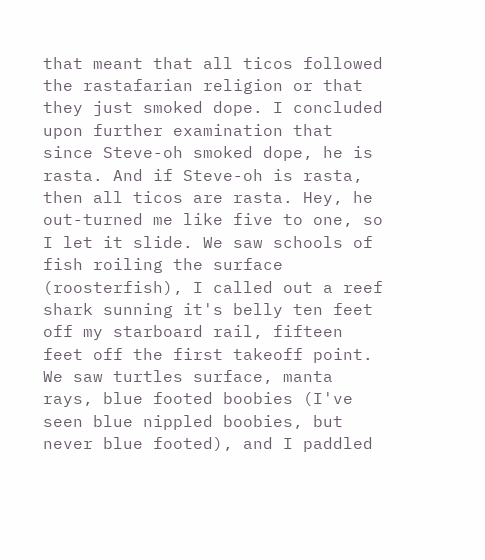that meant that all ticos followed the rastafarian religion or that they just smoked dope. I concluded upon further examination that since Steve-oh smoked dope, he is rasta. And if Steve-oh is rasta, then all ticos are rasta. Hey, he out-turned me like five to one, so I let it slide. We saw schools of fish roiling the surface (roosterfish), I called out a reef shark sunning it's belly ten feet off my starboard rail, fifteen feet off the first takeoff point. We saw turtles surface, manta rays, blue footed boobies (I've seen blue nippled boobies, but never blue footed), and I paddled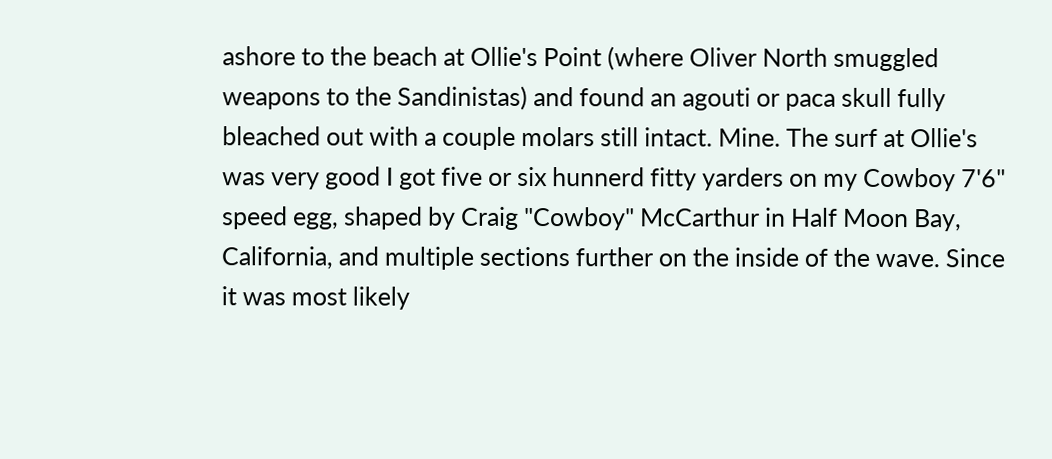ashore to the beach at Ollie's Point (where Oliver North smuggled weapons to the Sandinistas) and found an agouti or paca skull fully bleached out with a couple molars still intact. Mine. The surf at Ollie's was very good I got five or six hunnerd fitty yarders on my Cowboy 7'6" speed egg, shaped by Craig "Cowboy" McCarthur in Half Moon Bay, California, and multiple sections further on the inside of the wave. Since it was most likely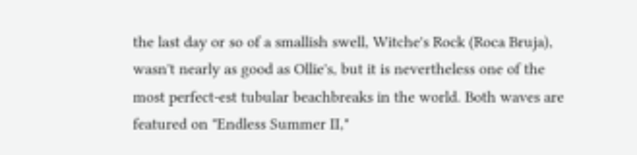the last day or so of a smallish swell, Witche's Rock (Roca Bruja), wasn't nearly as good as Ollie's, but it is nevertheless one of the most perfect-est tubular beachbreaks in the world. Both waves are featured on "Endless Summer II,"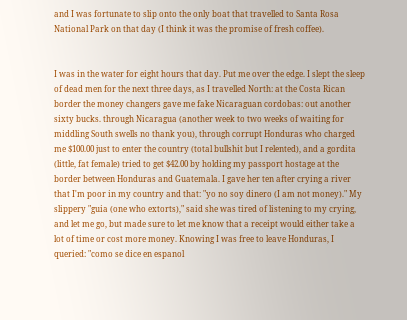and I was fortunate to slip onto the only boat that travelled to Santa Rosa National Park on that day (I think it was the promise of fresh coffee).


I was in the water for eight hours that day. Put me over the edge. I slept the sleep of dead men for the next three days, as I travelled North: at the Costa Rican border the money changers gave me fake Nicaraguan cordobas: out another sixty bucks. through Nicaragua (another week to two weeks of waiting for middling South swells no thank you), through corrupt Honduras who charged me $100.00 just to enter the country (total bullshit but I relented), and a gordita (little, fat female) tried to get $42.00 by holding my passport hostage at the border between Honduras and Guatemala. I gave her ten after crying a river that I'm poor in my country and that: "yo no soy dinero (I am not money)." My slippery "guia (one who extorts)," said she was tired of listening to my crying, and let me go, but made sure to let me know that a receipt would either take a lot of time or cost more money. Knowing I was free to leave Honduras, I queried: "como se dice en espanol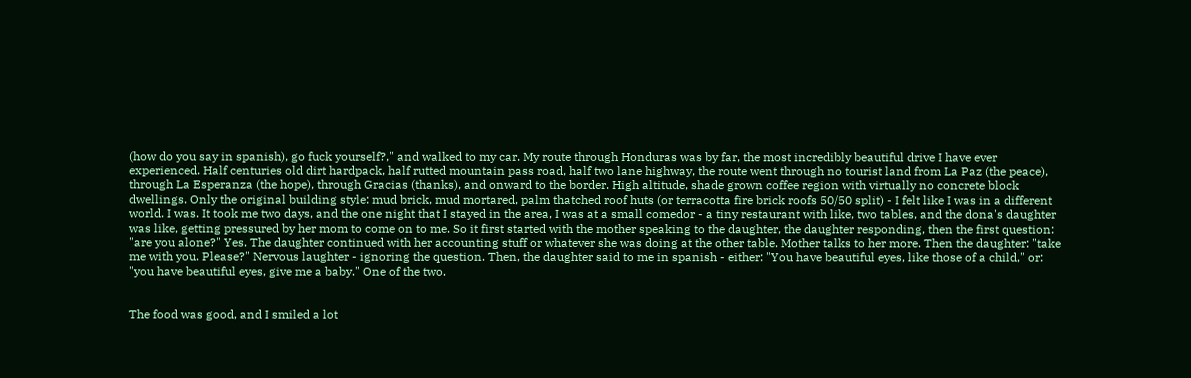(how do you say in spanish), go fuck yourself?," and walked to my car. My route through Honduras was by far, the most incredibly beautiful drive I have ever experienced. Half centuries old dirt hardpack, half rutted mountain pass road, half two lane highway, the route went through no tourist land from La Paz (the peace), through La Esperanza (the hope), through Gracias (thanks), and onward to the border. High altitude, shade grown coffee region with virtually no concrete block dwellings. Only the original building style: mud brick, mud mortared, palm thatched roof huts (or terracotta fire brick roofs 50/50 split) - I felt like I was in a different world. I was. It took me two days, and the one night that I stayed in the area, I was at a small comedor - a tiny restaurant with like, two tables, and the dona's daughter was like, getting pressured by her mom to come on to me. So it first started with the mother speaking to the daughter, the daughter responding, then the first question: "are you alone?" Yes. The daughter continued with her accounting stuff or whatever she was doing at the other table. Mother talks to her more. Then the daughter: "take me with you. Please?" Nervous laughter - ignoring the question. Then, the daughter said to me in spanish - either: "You have beautiful eyes, like those of a child," or: "you have beautiful eyes, give me a baby." One of the two.


The food was good, and I smiled a lot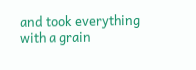and took everything with a grain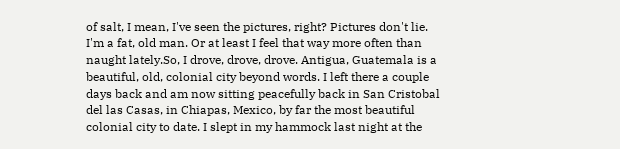of salt, I mean, I've seen the pictures, right? Pictures don't lie. I'm a fat, old man. Or at least I feel that way more often than naught lately.So, I drove, drove, drove. Antigua, Guatemala is a beautiful, old, colonial city beyond words. I left there a couple days back and am now sitting peacefully back in San Cristobal del las Casas, in Chiapas, Mexico, by far the most beautiful colonial city to date. I slept in my hammock last night at the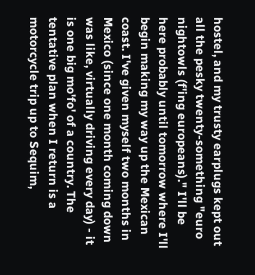hostel, and my trusty earplugs kept out all the pesky twenty-something "euro nightowls (f'ing europeans)." I'll be here probably until tomorrow where I'll begin making my way up the Mexican coast. I've given myself two months in Mexico (since one month coming down was like, virtually driving every day) - it is one big mo'fo' of a country. The tentative plan when I return is a motorcycle trip up to Sequim,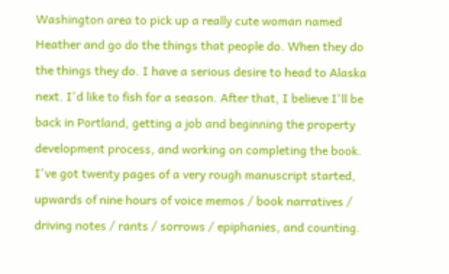Washington area to pick up a really cute woman named Heather and go do the things that people do. When they do the things they do. I have a serious desire to head to Alaska next. I'd like to fish for a season. After that, I believe I'll be back in Portland, getting a job and beginning the property development process, and working on completing the book. I've got twenty pages of a very rough manuscript started, upwards of nine hours of voice memos / book narratives / driving notes / rants / sorrows / epiphanies, and counting.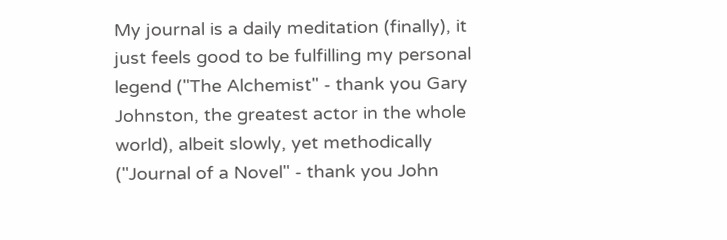My journal is a daily meditation (finally), it just feels good to be fulfilling my personal legend ("The Alchemist" - thank you Gary Johnston, the greatest actor in the whole world), albeit slowly, yet methodically ("Journal of a Novel" - thank you John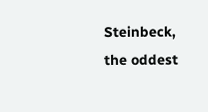Steinbeck, the oddest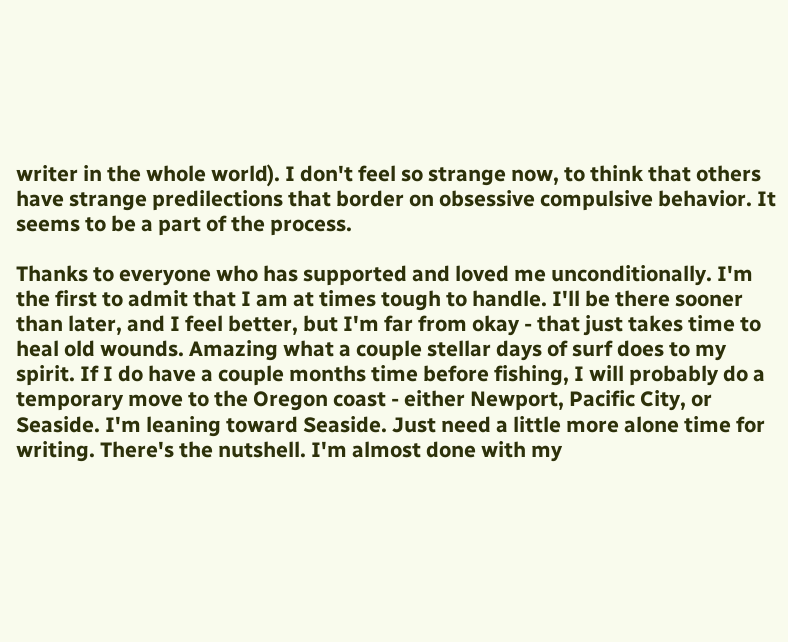writer in the whole world). I don't feel so strange now, to think that others have strange predilections that border on obsessive compulsive behavior. It seems to be a part of the process.

Thanks to everyone who has supported and loved me unconditionally. I'm the first to admit that I am at times tough to handle. I'll be there sooner than later, and I feel better, but I'm far from okay - that just takes time to heal old wounds. Amazing what a couple stellar days of surf does to my spirit. If I do have a couple months time before fishing, I will probably do a temporary move to the Oregon coast - either Newport, Pacific City, or Seaside. I'm leaning toward Seaside. Just need a little more alone time for writing. There's the nutshell. I'm almost done with my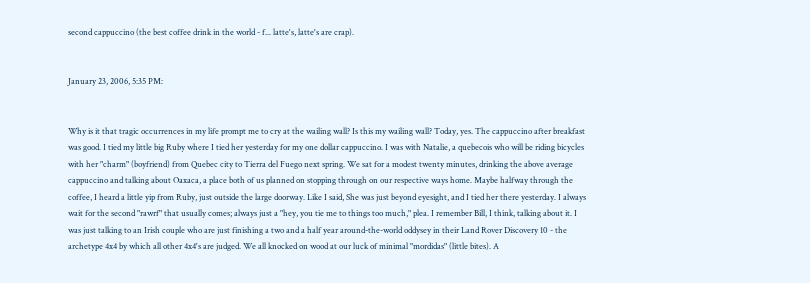second cappuccino (the best coffee drink in the world - f... latte's, latte's are crap).


January 23, 2006, 5:35 PM:


Why is it that tragic occurrences in my life prompt me to cry at the wailing wall? Is this my wailing wall? Today, yes. The cappuccino after breakfast was good. I tied my little big Ruby where I tied her yesterday for my one dollar cappuccino. I was with Natalie, a quebecois who will be riding bicycles with her "charm" (boyfriend) from Quebec city to Tierra del Fuego next spring. We sat for a modest twenty minutes, drinking the above average cappuccino and talking about Oaxaca, a place both of us planned on stopping through on our respective ways home. Maybe halfway through the coffee, I heard a little yip from Ruby, just outside the large doorway. Like I said, She was just beyond eyesight, and I tied her there yesterday. I always wait for the second "rawrf" that usually comes; always just a "hey, you tie me to things too much," plea. I remember Bill, I think, talking about it. I was just talking to an Irish couple who are just finishing a two and a half year around-the-world oddysey in their Land Rover Discovery 10 - the archetype 4x4 by which all other 4x4's are judged. We all knocked on wood at our luck of minimal "mordidas" (little bites). A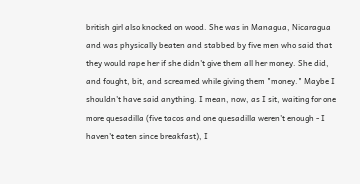british girl also knocked on wood. She was in Managua, Nicaragua and was physically beaten and stabbed by five men who said that they would rape her if she didn't give them all her money. She did, and fought, bit, and screamed while giving them "money." Maybe I shouldn't have said anything. I mean, now, as I sit, waiting for one more quesadilla (five tacos and one quesadilla weren't enough - I haven't eaten since breakfast), I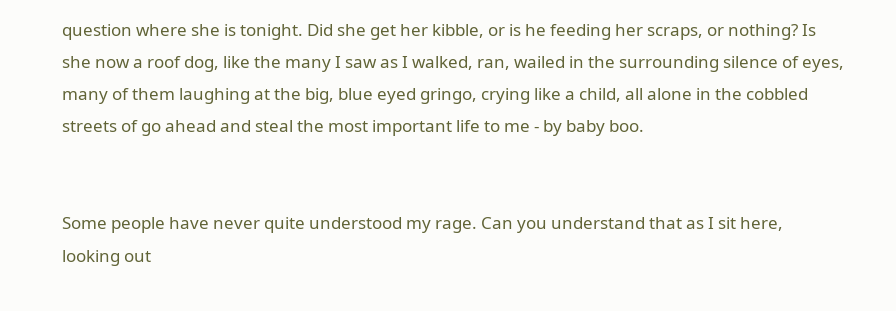question where she is tonight. Did she get her kibble, or is he feeding her scraps, or nothing? Is she now a roof dog, like the many I saw as I walked, ran, wailed in the surrounding silence of eyes, many of them laughing at the big, blue eyed gringo, crying like a child, all alone in the cobbled streets of go ahead and steal the most important life to me - by baby boo.


Some people have never quite understood my rage. Can you understand that as I sit here, looking out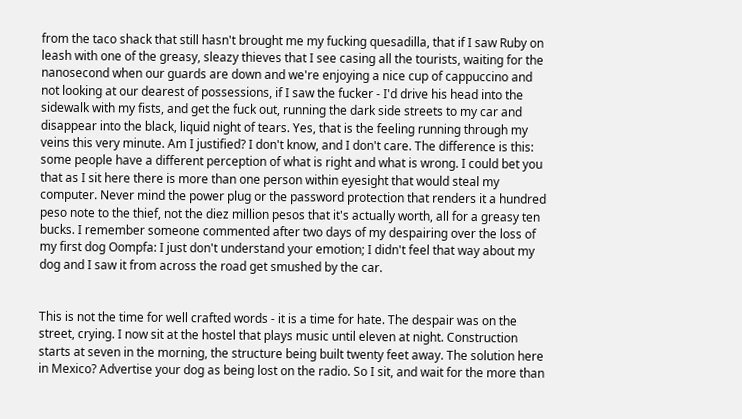from the taco shack that still hasn't brought me my fucking quesadilla, that if I saw Ruby on leash with one of the greasy, sleazy thieves that I see casing all the tourists, waiting for the nanosecond when our guards are down and we're enjoying a nice cup of cappuccino and not looking at our dearest of possessions, if I saw the fucker - I'd drive his head into the sidewalk with my fists, and get the fuck out, running the dark side streets to my car and disappear into the black, liquid night of tears. Yes, that is the feeling running through my veins this very minute. Am I justified? I don't know, and I don't care. The difference is this: some people have a different perception of what is right and what is wrong. I could bet you that as I sit here there is more than one person within eyesight that would steal my computer. Never mind the power plug or the password protection that renders it a hundred peso note to the thief, not the diez million pesos that it's actually worth, all for a greasy ten bucks. I remember someone commented after two days of my despairing over the loss of my first dog Oompfa: I just don't understand your emotion; I didn't feel that way about my dog and I saw it from across the road get smushed by the car.


This is not the time for well crafted words - it is a time for hate. The despair was on the street, crying. I now sit at the hostel that plays music until eleven at night. Construction starts at seven in the morning, the structure being built twenty feet away. The solution here in Mexico? Advertise your dog as being lost on the radio. So I sit, and wait for the more than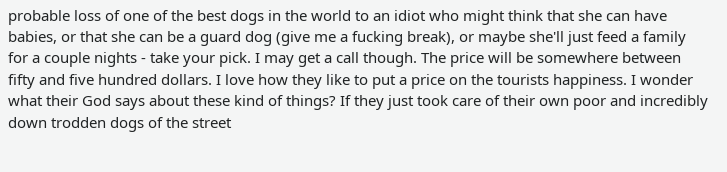probable loss of one of the best dogs in the world to an idiot who might think that she can have babies, or that she can be a guard dog (give me a fucking break), or maybe she'll just feed a family for a couple nights - take your pick. I may get a call though. The price will be somewhere between fifty and five hundred dollars. I love how they like to put a price on the tourists happiness. I wonder what their God says about these kind of things? If they just took care of their own poor and incredibly down trodden dogs of the street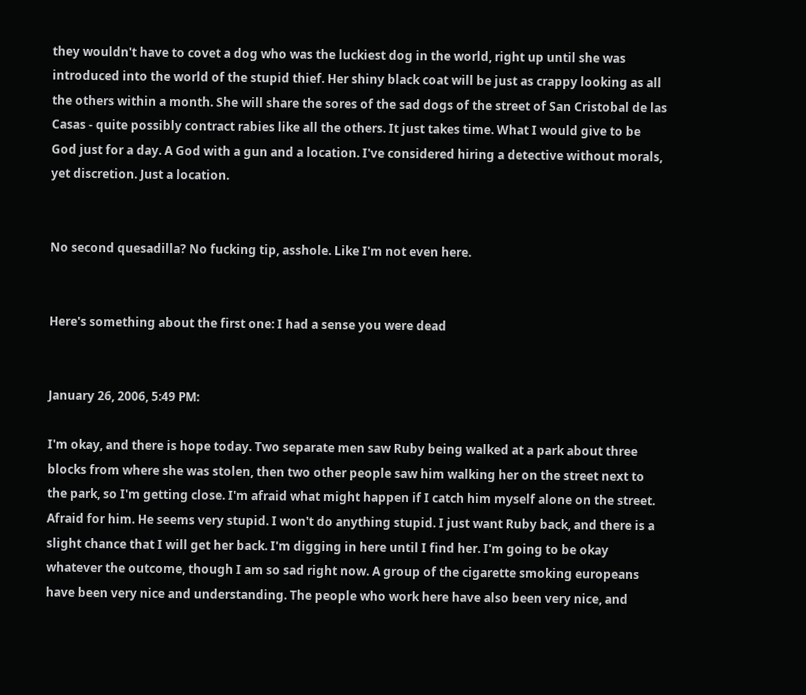they wouldn't have to covet a dog who was the luckiest dog in the world, right up until she was introduced into the world of the stupid thief. Her shiny black coat will be just as crappy looking as all the others within a month. She will share the sores of the sad dogs of the street of San Cristobal de las Casas - quite possibly contract rabies like all the others. It just takes time. What I would give to be God just for a day. A God with a gun and a location. I've considered hiring a detective without morals, yet discretion. Just a location.


No second quesadilla? No fucking tip, asshole. Like I'm not even here.


Here's something about the first one: I had a sense you were dead


January 26, 2006, 5:49 PM:

I'm okay, and there is hope today. Two separate men saw Ruby being walked at a park about three blocks from where she was stolen, then two other people saw him walking her on the street next to the park, so I'm getting close. I'm afraid what might happen if I catch him myself alone on the street. Afraid for him. He seems very stupid. I won't do anything stupid. I just want Ruby back, and there is a slight chance that I will get her back. I'm digging in here until I find her. I'm going to be okay whatever the outcome, though I am so sad right now. A group of the cigarette smoking europeans have been very nice and understanding. The people who work here have also been very nice, and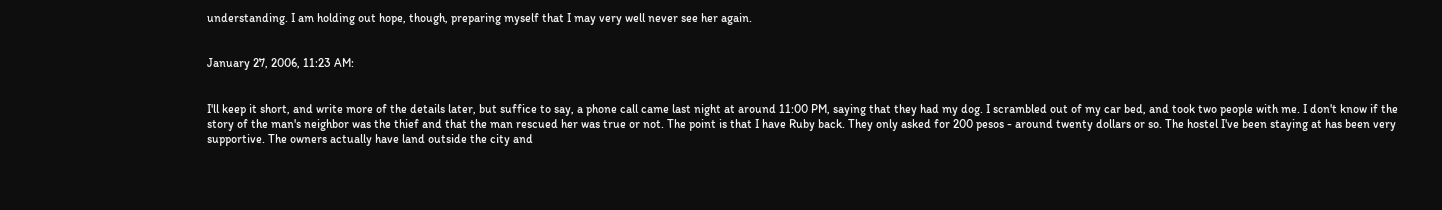understanding. I am holding out hope, though, preparing myself that I may very well never see her again.


January 27, 2006, 11:23 AM:


I'll keep it short, and write more of the details later, but suffice to say, a phone call came last night at around 11:00 PM, saying that they had my dog. I scrambled out of my car bed, and took two people with me. I don't know if the story of the man's neighbor was the thief and that the man rescued her was true or not. The point is that I have Ruby back. They only asked for 200 pesos - around twenty dollars or so. The hostel I've been staying at has been very supportive. The owners actually have land outside the city and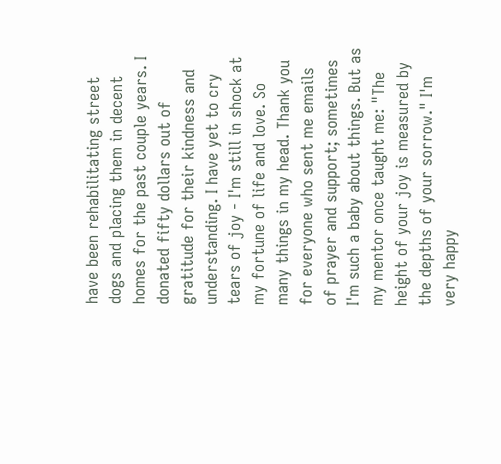have been rehabilitating street dogs and placing them in decent homes for the past couple years. I donated fifty dollars out of gratitude for their kindness and understanding. I have yet to cry tears of joy - I'm still in shock at my fortune of life and love. So many things in my head. Thank you for everyone who sent me emails of prayer and support; sometimes I'm such a baby about things. But as my mentor once taught me: "The height of your joy is measured by the depths of your sorrow." I'm very happy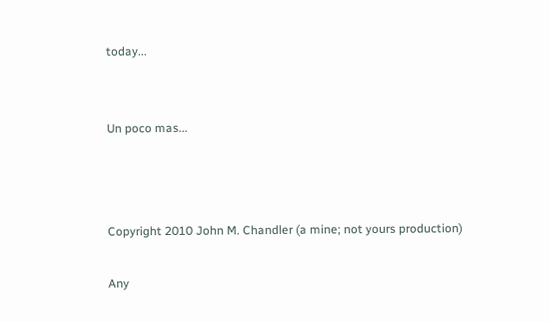today...


Un poco mas...



Copyright 2010 John M. Chandler (a mine; not yours production)

Any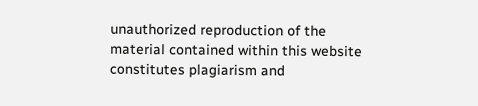unauthorized reproduction of the material contained within this website constitutes plagiarism and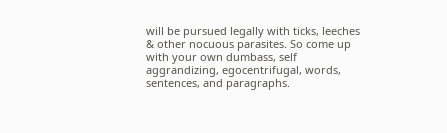will be pursued legally with ticks, leeches & other nocuous parasites. So come up with your own dumbass, self aggrandizing, egocentrifugal, words, sentences, and paragraphs.